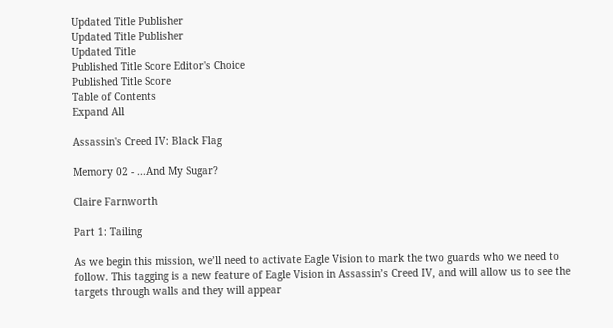Updated Title Publisher
Updated Title Publisher
Updated Title
Published Title Score Editor's Choice
Published Title Score
Table of Contents
Expand All

Assassin's Creed IV: Black Flag

Memory 02 - ...And My Sugar?

Claire Farnworth

Part 1: Tailing

As we begin this mission, we’ll need to activate Eagle Vision to mark the two guards who we need to follow. This tagging is a new feature of Eagle Vision in Assassin’s Creed IV, and will allow us to see the targets through walls and they will appear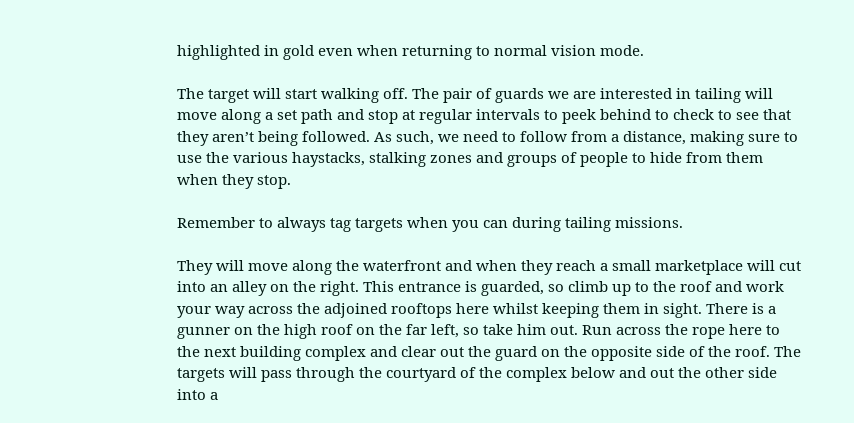highlighted in gold even when returning to normal vision mode.

The target will start walking off. The pair of guards we are interested in tailing will move along a set path and stop at regular intervals to peek behind to check to see that they aren’t being followed. As such, we need to follow from a distance, making sure to use the various haystacks, stalking zones and groups of people to hide from them when they stop.

Remember to always tag targets when you can during tailing missions.

They will move along the waterfront and when they reach a small marketplace will cut into an alley on the right. This entrance is guarded, so climb up to the roof and work your way across the adjoined rooftops here whilst keeping them in sight. There is a gunner on the high roof on the far left, so take him out. Run across the rope here to the next building complex and clear out the guard on the opposite side of the roof. The targets will pass through the courtyard of the complex below and out the other side into a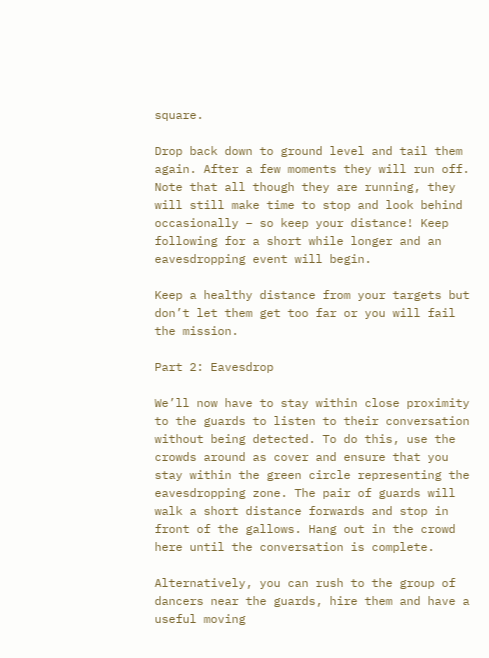square.

Drop back down to ground level and tail them again. After a few moments they will run off. Note that all though they are running, they will still make time to stop and look behind occasionally – so keep your distance! Keep following for a short while longer and an eavesdropping event will begin.

Keep a healthy distance from your targets but don’t let them get too far or you will fail the mission.

Part 2: Eavesdrop

We’ll now have to stay within close proximity to the guards to listen to their conversation without being detected. To do this, use the crowds around as cover and ensure that you stay within the green circle representing the eavesdropping zone. The pair of guards will walk a short distance forwards and stop in front of the gallows. Hang out in the crowd here until the conversation is complete.

Alternatively, you can rush to the group of dancers near the guards, hire them and have a useful moving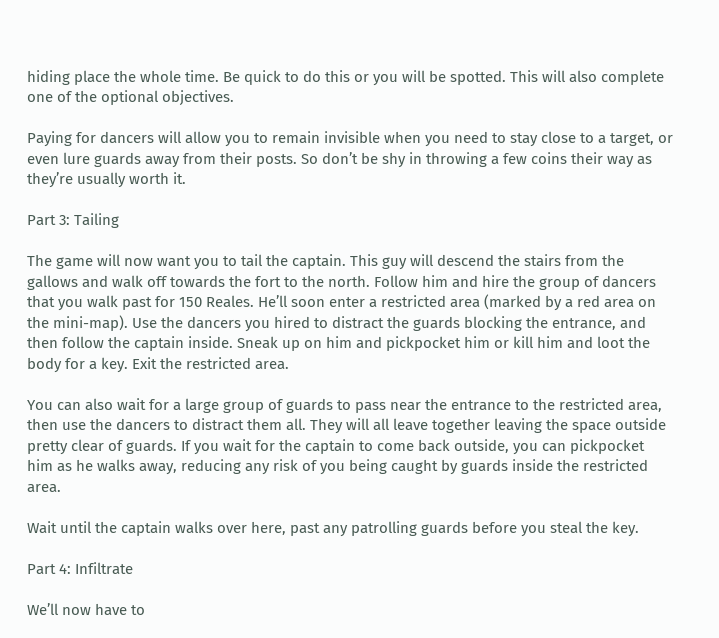hiding place the whole time. Be quick to do this or you will be spotted. This will also complete one of the optional objectives.

Paying for dancers will allow you to remain invisible when you need to stay close to a target, or even lure guards away from their posts. So don’t be shy in throwing a few coins their way as they’re usually worth it.

Part 3: Tailing

The game will now want you to tail the captain. This guy will descend the stairs from the gallows and walk off towards the fort to the north. Follow him and hire the group of dancers that you walk past for 150 Reales. He’ll soon enter a restricted area (marked by a red area on the mini-map). Use the dancers you hired to distract the guards blocking the entrance, and then follow the captain inside. Sneak up on him and pickpocket him or kill him and loot the body for a key. Exit the restricted area.

You can also wait for a large group of guards to pass near the entrance to the restricted area, then use the dancers to distract them all. They will all leave together leaving the space outside pretty clear of guards. If you wait for the captain to come back outside, you can pickpocket him as he walks away, reducing any risk of you being caught by guards inside the restricted area.

Wait until the captain walks over here, past any patrolling guards before you steal the key.

Part 4: Infiltrate

We’ll now have to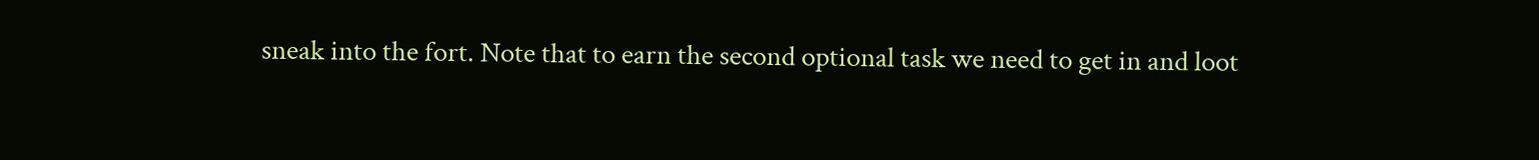sneak into the fort. Note that to earn the second optional task we need to get in and loot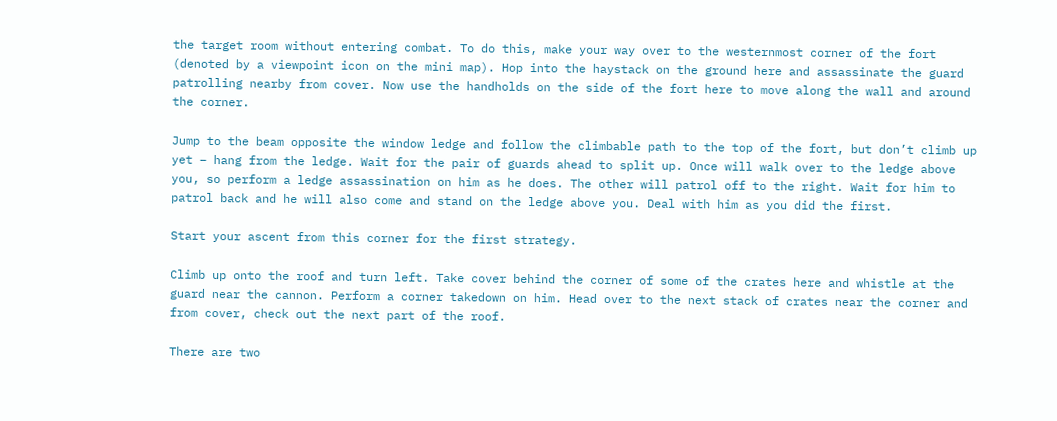the target room without entering combat. To do this, make your way over to the westernmost corner of the fort (denoted by a viewpoint icon on the mini map). Hop into the haystack on the ground here and assassinate the guard patrolling nearby from cover. Now use the handholds on the side of the fort here to move along the wall and around the corner.

Jump to the beam opposite the window ledge and follow the climbable path to the top of the fort, but don’t climb up yet – hang from the ledge. Wait for the pair of guards ahead to split up. Once will walk over to the ledge above you, so perform a ledge assassination on him as he does. The other will patrol off to the right. Wait for him to patrol back and he will also come and stand on the ledge above you. Deal with him as you did the first.

Start your ascent from this corner for the first strategy.

Climb up onto the roof and turn left. Take cover behind the corner of some of the crates here and whistle at the guard near the cannon. Perform a corner takedown on him. Head over to the next stack of crates near the corner and from cover, check out the next part of the roof.

There are two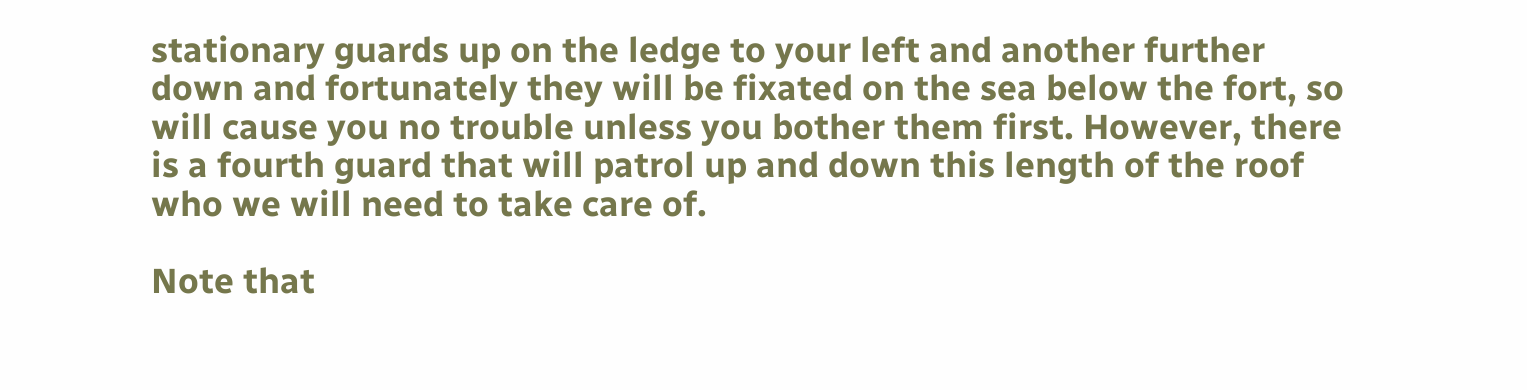stationary guards up on the ledge to your left and another further down and fortunately they will be fixated on the sea below the fort, so will cause you no trouble unless you bother them first. However, there is a fourth guard that will patrol up and down this length of the roof who we will need to take care of.

Note that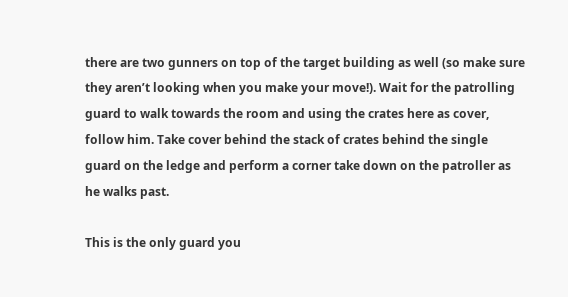there are two gunners on top of the target building as well (so make sure they aren’t looking when you make your move!). Wait for the patrolling guard to walk towards the room and using the crates here as cover, follow him. Take cover behind the stack of crates behind the single guard on the ledge and perform a corner take down on the patroller as he walks past.

This is the only guard you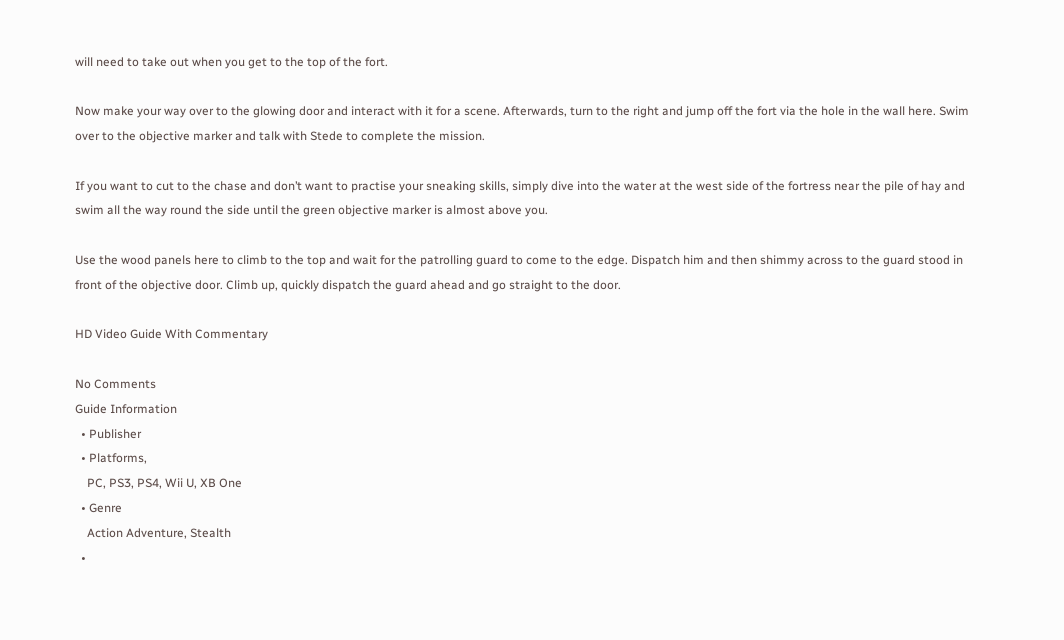will need to take out when you get to the top of the fort.

Now make your way over to the glowing door and interact with it for a scene. Afterwards, turn to the right and jump off the fort via the hole in the wall here. Swim over to the objective marker and talk with Stede to complete the mission.

If you want to cut to the chase and don’t want to practise your sneaking skills, simply dive into the water at the west side of the fortress near the pile of hay and swim all the way round the side until the green objective marker is almost above you.

Use the wood panels here to climb to the top and wait for the patrolling guard to come to the edge. Dispatch him and then shimmy across to the guard stood in front of the objective door. Climb up, quickly dispatch the guard ahead and go straight to the door.

HD Video Guide With Commentary

No Comments
Guide Information
  • Publisher
  • Platforms,
    PC, PS3, PS4, Wii U, XB One
  • Genre
    Action Adventure, Stealth
  •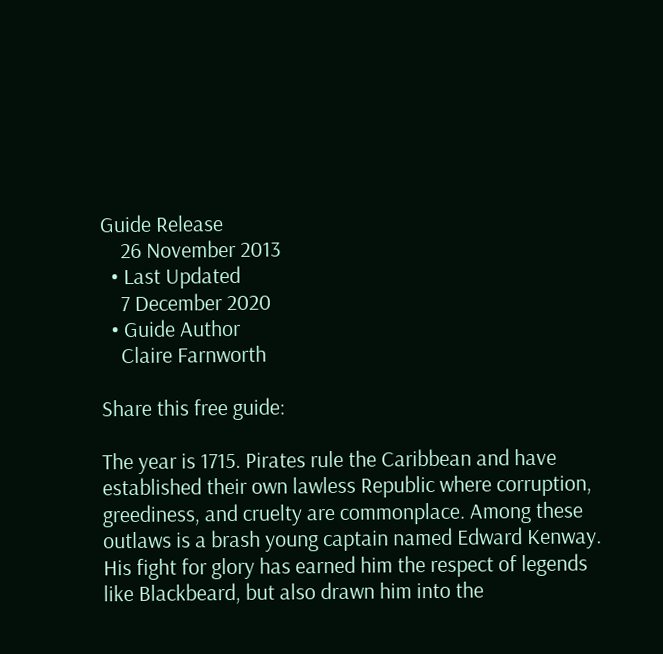Guide Release
    26 November 2013
  • Last Updated
    7 December 2020
  • Guide Author
    Claire Farnworth

Share this free guide:

The year is 1715. Pirates rule the Caribbean and have established their own lawless Republic where corruption, greediness, and cruelty are commonplace. Among these outlaws is a brash young captain named Edward Kenway. His fight for glory has earned him the respect of legends like Blackbeard, but also drawn him into the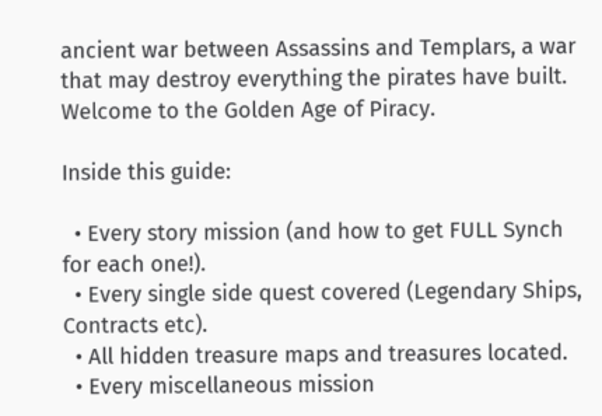ancient war between Assassins and Templars, a war that may destroy everything the pirates have built. Welcome to the Golden Age of Piracy.

Inside this guide:

  • Every story mission (and how to get FULL Synch for each one!).
  • Every single side quest covered (Legendary Ships, Contracts etc).
  • All hidden treasure maps and treasures located.
  • Every miscellaneous mission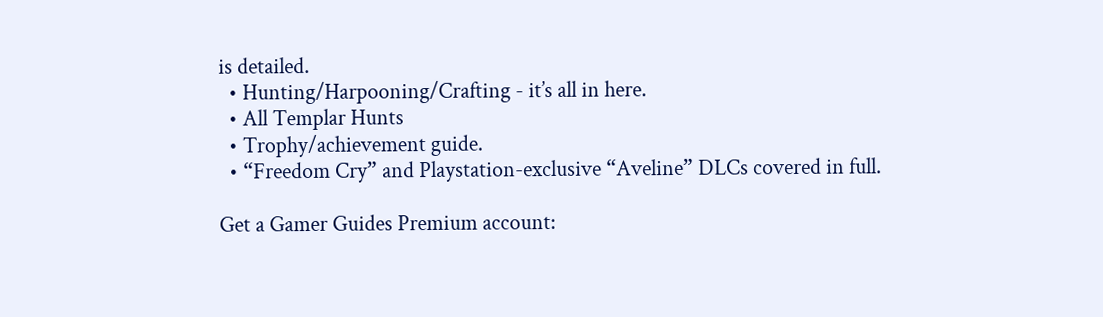is detailed.
  • Hunting/Harpooning/Crafting - it’s all in here.
  • All Templar Hunts
  • Trophy/achievement guide.
  • “Freedom Cry” and Playstation-exclusive “Aveline” DLCs covered in full.

Get a Gamer Guides Premium account: